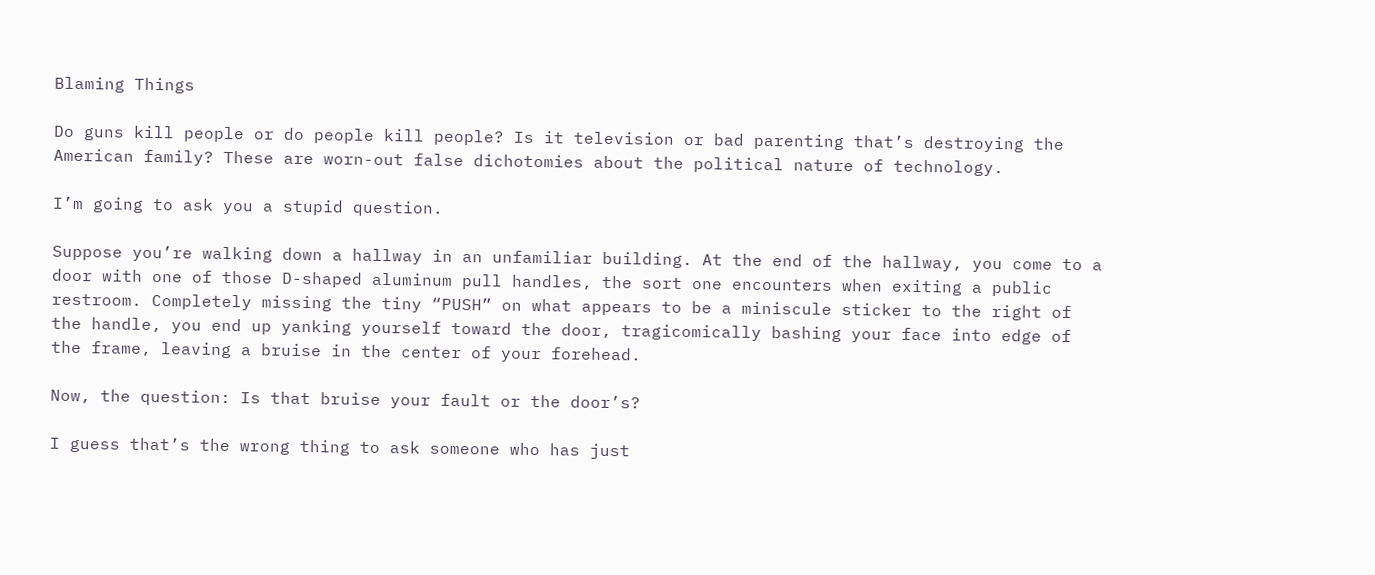Blaming Things

Do guns kill people or do people kill people? Is it television or bad parenting that’s destroying the American family? These are worn-out false dichotomies about the political nature of technology.

I’m going to ask you a stupid question.

Suppose you’re walking down a hallway in an unfamiliar building. At the end of the hallway, you come to a door with one of those D-shaped aluminum pull handles, the sort one encounters when exiting a public restroom. Completely missing the tiny “PUSH” on what appears to be a miniscule sticker to the right of the handle, you end up yanking yourself toward the door, tragicomically bashing your face into edge of the frame, leaving a bruise in the center of your forehead.

Now, the question: Is that bruise your fault or the door’s?

I guess that’s the wrong thing to ask someone who has just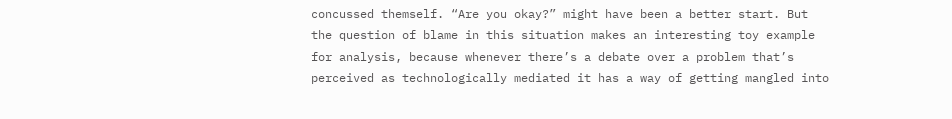concussed themself. “Are you okay?” might have been a better start. But the question of blame in this situation makes an interesting toy example for analysis, because whenever there’s a debate over a problem that’s perceived as technologically mediated it has a way of getting mangled into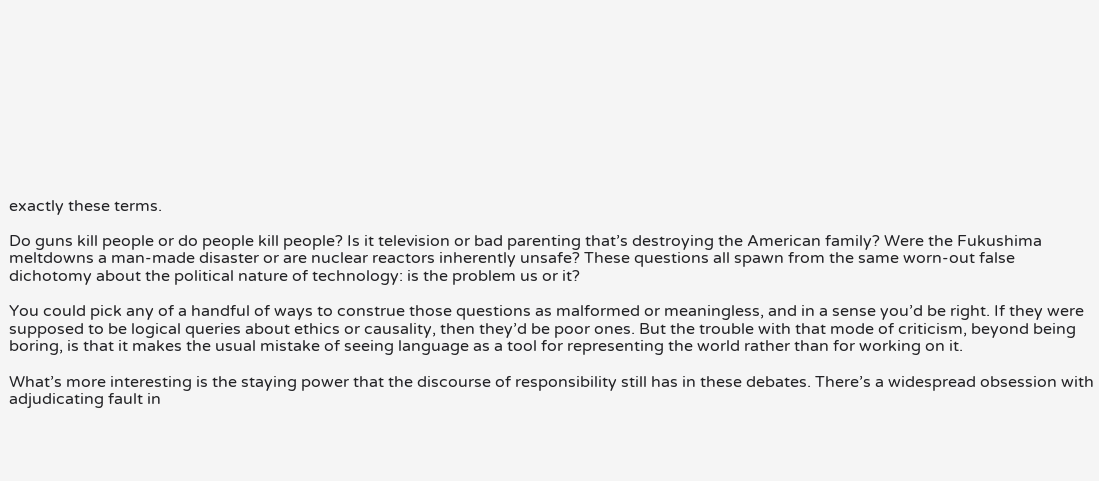exactly these terms.

Do guns kill people or do people kill people? Is it television or bad parenting that’s destroying the American family? Were the Fukushima meltdowns a man-made disaster or are nuclear reactors inherently unsafe? These questions all spawn from the same worn-out false dichotomy about the political nature of technology: is the problem us or it?

You could pick any of a handful of ways to construe those questions as malformed or meaningless, and in a sense you’d be right. If they were supposed to be logical queries about ethics or causality, then they’d be poor ones. But the trouble with that mode of criticism, beyond being boring, is that it makes the usual mistake of seeing language as a tool for representing the world rather than for working on it.

What’s more interesting is the staying power that the discourse of responsibility still has in these debates. There’s a widespread obsession with adjudicating fault in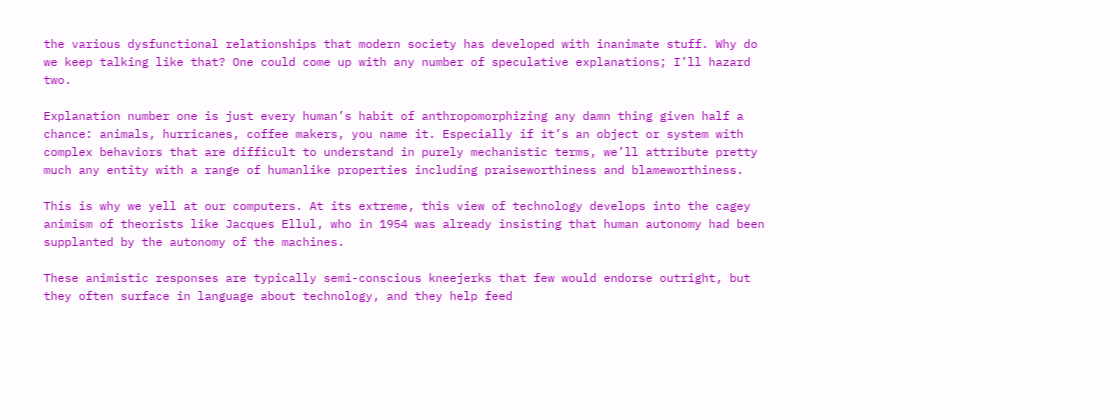the various dysfunctional relationships that modern society has developed with inanimate stuff. Why do we keep talking like that? One could come up with any number of speculative explanations; I’ll hazard two.

Explanation number one is just every human’s habit of anthropomorphizing any damn thing given half a chance: animals, hurricanes, coffee makers, you name it. Especially if it’s an object or system with complex behaviors that are difficult to understand in purely mechanistic terms, we’ll attribute pretty much any entity with a range of humanlike properties including praiseworthiness and blameworthiness.

This is why we yell at our computers. At its extreme, this view of technology develops into the cagey animism of theorists like Jacques Ellul, who in 1954 was already insisting that human autonomy had been supplanted by the autonomy of the machines.

These animistic responses are typically semi-conscious kneejerks that few would endorse outright, but they often surface in language about technology, and they help feed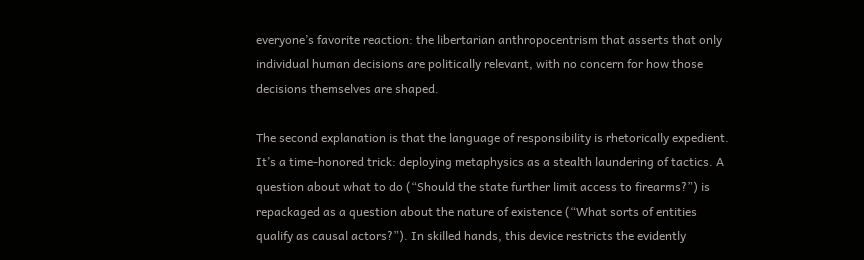everyone’s favorite reaction: the libertarian anthropocentrism that asserts that only individual human decisions are politically relevant, with no concern for how those decisions themselves are shaped.

The second explanation is that the language of responsibility is rhetorically expedient. It’s a time-honored trick: deploying metaphysics as a stealth laundering of tactics. A question about what to do (“Should the state further limit access to firearms?”) is repackaged as a question about the nature of existence (“What sorts of entities qualify as causal actors?”). In skilled hands, this device restricts the evidently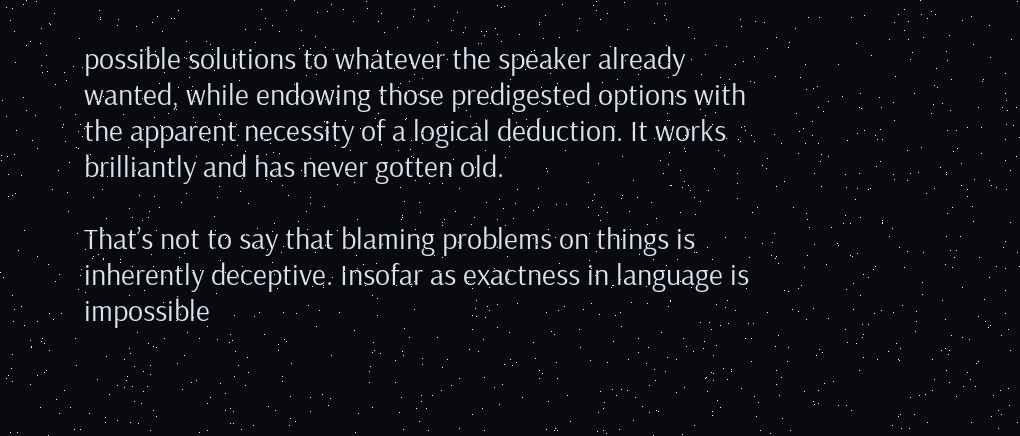possible solutions to whatever the speaker already wanted, while endowing those predigested options with the apparent necessity of a logical deduction. It works brilliantly and has never gotten old.

That’s not to say that blaming problems on things is inherently deceptive. Insofar as exactness in language is impossible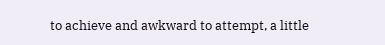to achieve and awkward to attempt, a little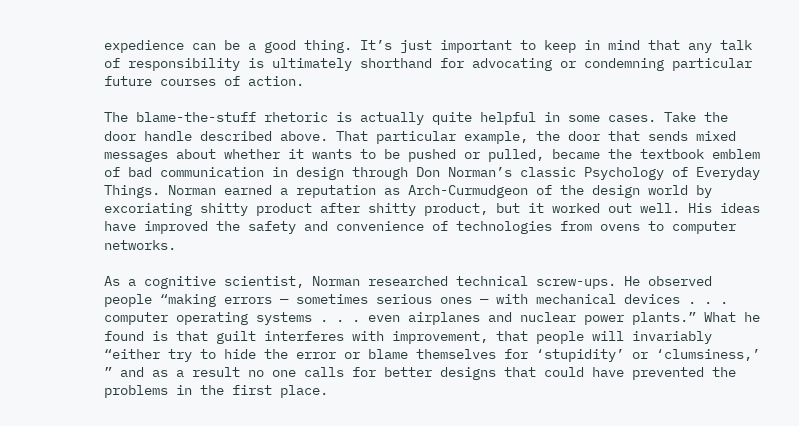expedience can be a good thing. It’s just important to keep in mind that any talk of responsibility is ultimately shorthand for advocating or condemning particular future courses of action.

The blame-the-stuff rhetoric is actually quite helpful in some cases. Take the door handle described above. That particular example, the door that sends mixed messages about whether it wants to be pushed or pulled, became the textbook emblem of bad communication in design through Don Norman’s classic Psychology of Everyday Things. Norman earned a reputation as Arch-Curmudgeon of the design world by excoriating shitty product after shitty product, but it worked out well. His ideas have improved the safety and convenience of technologies from ovens to computer networks.

As a cognitive scientist, Norman researched technical screw-ups. He observed people “making errors — sometimes serious ones — with mechanical devices . . . computer operating systems . . . even airplanes and nuclear power plants.” What he found is that guilt interferes with improvement, that people will invariably “either try to hide the error or blame themselves for ‘stupidity’ or ‘clumsiness,’ ” and as a result no one calls for better designs that could have prevented the problems in the first place.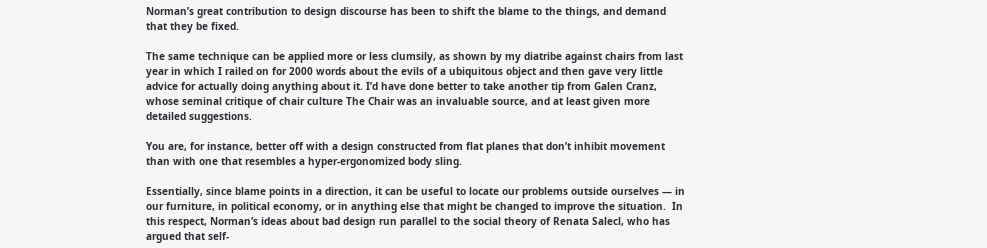Norman’s great contribution to design discourse has been to shift the blame to the things, and demand that they be fixed.

The same technique can be applied more or less clumsily, as shown by my diatribe against chairs from last year in which I railed on for 2000 words about the evils of a ubiquitous object and then gave very little advice for actually doing anything about it. I’d have done better to take another tip from Galen Cranz, whose seminal critique of chair culture The Chair was an invaluable source, and at least given more detailed suggestions.

You are, for instance, better off with a design constructed from flat planes that don’t inhibit movement than with one that resembles a hyper-ergonomized body sling.

Essentially, since blame points in a direction, it can be useful to locate our problems outside ourselves — in our furniture, in political economy, or in anything else that might be changed to improve the situation.  In this respect, Norman’s ideas about bad design run parallel to the social theory of Renata Salecl, who has argued that self-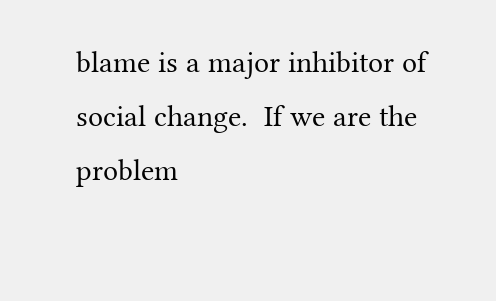blame is a major inhibitor of social change.  If we are the problem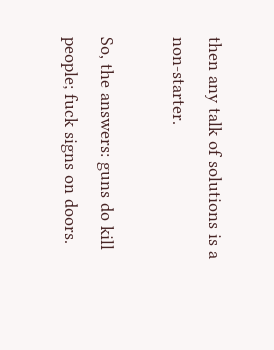then any talk of solutions is a non-starter.

So, the answers: guns do kill people; fuck signs on doors.